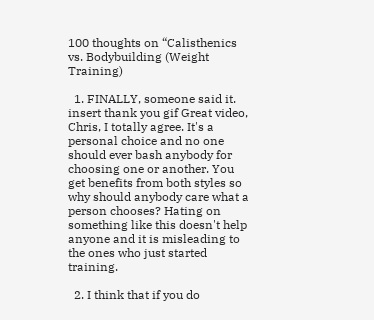100 thoughts on “Calisthenics vs. Bodybuilding (Weight Training)

  1. FINALLY, someone said it. insert thank you gif Great video, Chris, I totally agree. It's a personal choice and no one should ever bash anybody for choosing one or another. You get benefits from both styles so why should anybody care what a person chooses? Hating on something like this doesn't help anyone and it is misleading to the ones who just started training.

  2. I think that if you do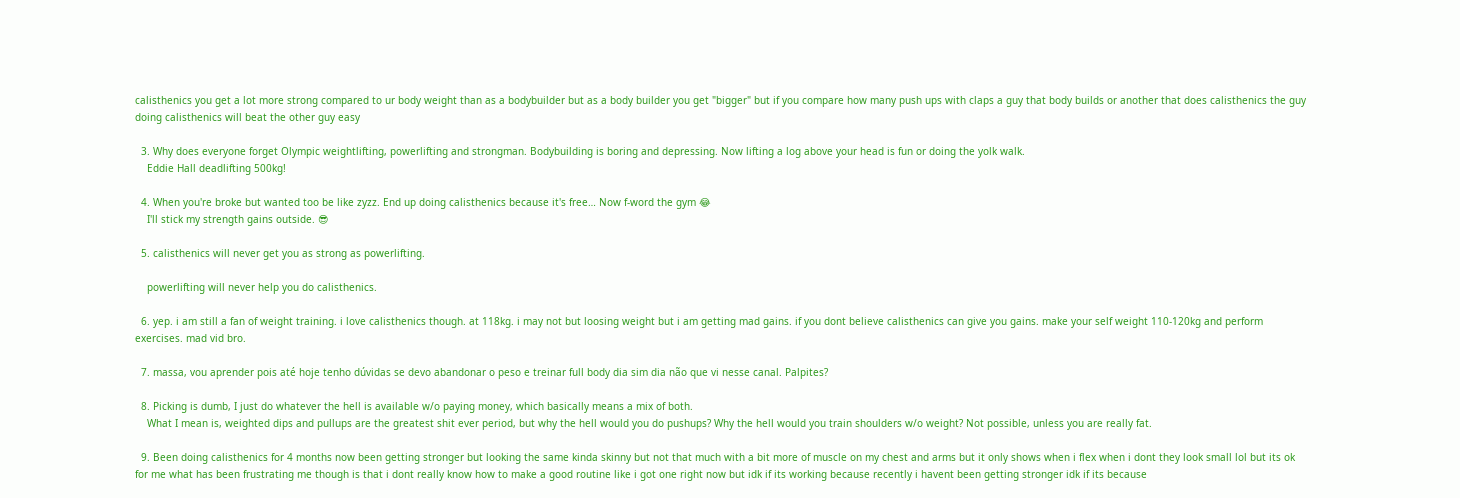calisthenics you get a lot more strong compared to ur body weight than as a bodybuilder but as a body builder you get "bigger" but if you compare how many push ups with claps a guy that body builds or another that does calisthenics the guy doing calisthenics will beat the other guy easy

  3. Why does everyone forget Olympic weightlifting, powerlifting and strongman. Bodybuilding is boring and depressing. Now lifting a log above your head is fun or doing the yolk walk.
    Eddie Hall deadlifting 500kg!

  4. When you're broke but wanted too be like zyzz. End up doing calisthenics because it's free… Now f-word the gym 😂
    I'll stick my strength gains outside. 😎

  5. calisthenics will never get you as strong as powerlifting.

    powerlifting will never help you do calisthenics.

  6. yep. i am still a fan of weight training. i love calisthenics though. at 118kg. i may not but loosing weight but i am getting mad gains. if you dont believe calisthenics can give you gains. make your self weight 110-120kg and perform exercises. mad vid bro.

  7. massa, vou aprender pois até hoje tenho dúvidas se devo abandonar o peso e treinar full body dia sim dia não que vi nesse canal. Palpites?

  8. Picking is dumb, I just do whatever the hell is available w/o paying money, which basically means a mix of both.
    What I mean is, weighted dips and pullups are the greatest shit ever period, but why the hell would you do pushups? Why the hell would you train shoulders w/o weight? Not possible, unless you are really fat.

  9. Been doing calisthenics for 4 months now been getting stronger but looking the same kinda skinny but not that much with a bit more of muscle on my chest and arms but it only shows when i flex when i dont they look small lol but its ok for me what has been frustrating me though is that i dont really know how to make a good routine like i got one right now but idk if its working because recently i havent been getting stronger idk if its because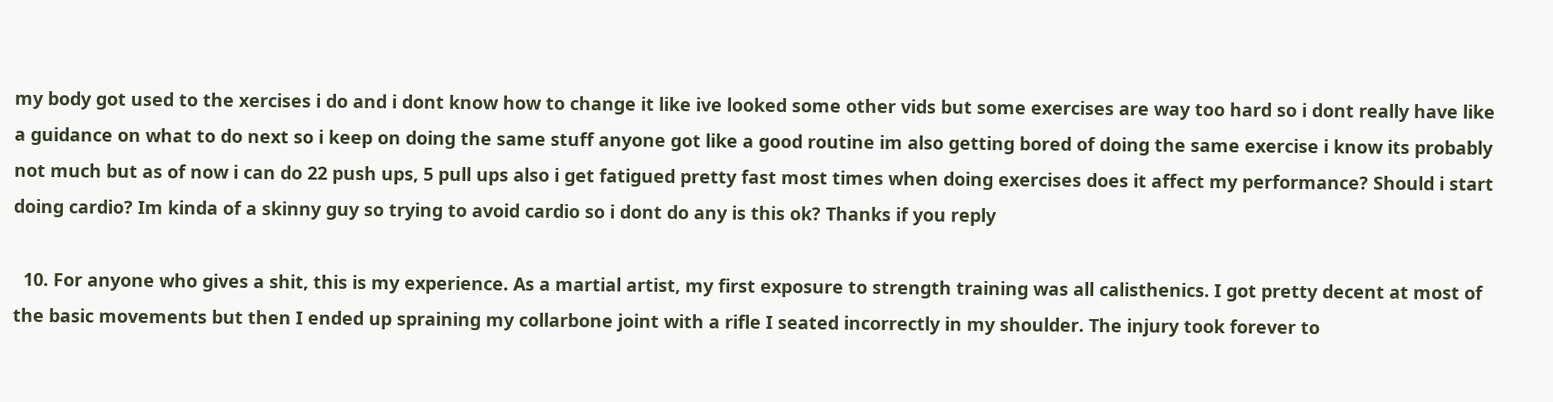my body got used to the xercises i do and i dont know how to change it like ive looked some other vids but some exercises are way too hard so i dont really have like a guidance on what to do next so i keep on doing the same stuff anyone got like a good routine im also getting bored of doing the same exercise i know its probably not much but as of now i can do 22 push ups, 5 pull ups also i get fatigued pretty fast most times when doing exercises does it affect my performance? Should i start doing cardio? Im kinda of a skinny guy so trying to avoid cardio so i dont do any is this ok? Thanks if you reply

  10. For anyone who gives a shit, this is my experience. As a martial artist, my first exposure to strength training was all calisthenics. I got pretty decent at most of the basic movements but then I ended up spraining my collarbone joint with a rifle I seated incorrectly in my shoulder. The injury took forever to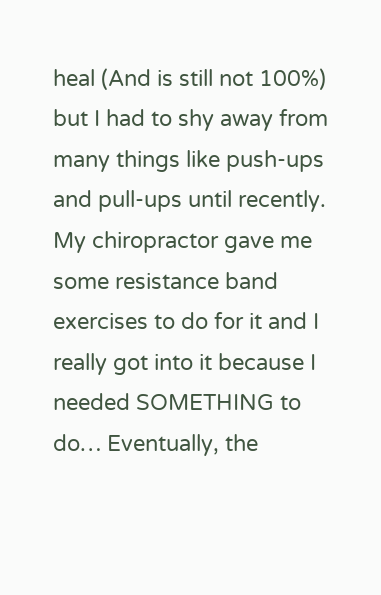heal (And is still not 100%) but I had to shy away from many things like push-ups and pull-ups until recently. My chiropractor gave me some resistance band exercises to do for it and I really got into it because I needed SOMETHING to do… Eventually, the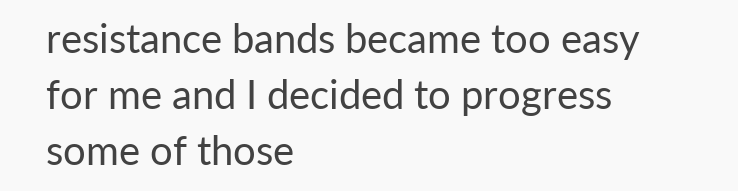resistance bands became too easy for me and I decided to progress some of those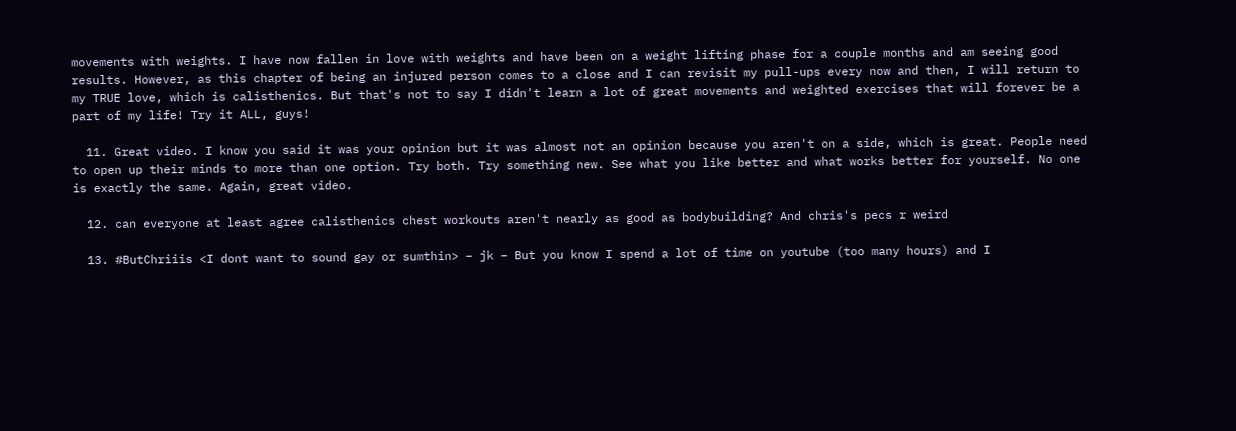movements with weights. I have now fallen in love with weights and have been on a weight lifting phase for a couple months and am seeing good results. However, as this chapter of being an injured person comes to a close and I can revisit my pull-ups every now and then, I will return to my TRUE love, which is calisthenics. But that's not to say I didn't learn a lot of great movements and weighted exercises that will forever be a part of my life! Try it ALL, guys!

  11. Great video. I know you said it was your opinion but it was almost not an opinion because you aren't on a side, which is great. People need to open up their minds to more than one option. Try both. Try something new. See what you like better and what works better for yourself. No one is exactly the same. Again, great video.

  12. can everyone at least agree calisthenics chest workouts aren't nearly as good as bodybuilding? And chris's pecs r weird

  13. #ButChriiis <I dont want to sound gay or sumthin> – jk – But you know I spend a lot of time on youtube (too many hours) and I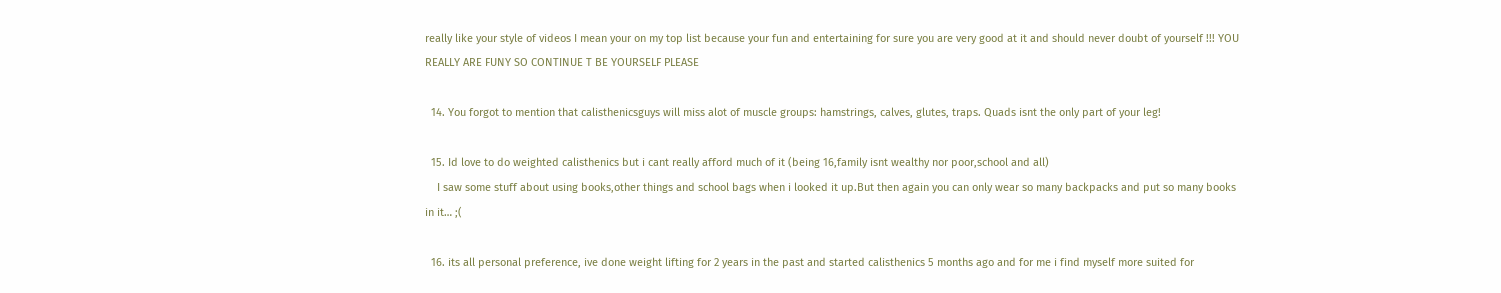really like your style of videos I mean your on my top list because your fun and entertaining for sure you are very good at it and should never doubt of yourself !!! YOU REALLY ARE FUNY SO CONTINUE T BE YOURSELF PLEASE

  14. You forgot to mention that calisthenicsguys will miss alot of muscle groups: hamstrings, calves, glutes, traps. Quads isnt the only part of your leg!

  15. Id love to do weighted calisthenics but i cant really afford much of it (being 16,family isnt wealthy nor poor,school and all)
    I saw some stuff about using books,other things and school bags when i looked it up.But then again you can only wear so many backpacks and put so many books in it… ;(

  16. its all personal preference, ive done weight lifting for 2 years in the past and started calisthenics 5 months ago and for me i find myself more suited for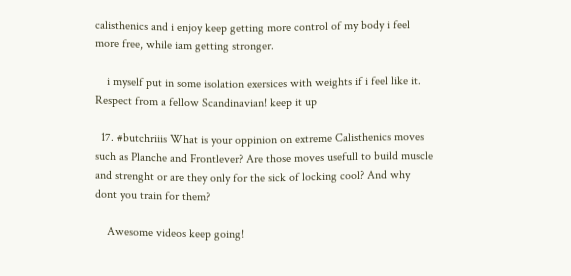calisthenics and i enjoy keep getting more control of my body i feel more free, while iam getting stronger.

    i myself put in some isolation exersices with weights if i feel like it. Respect from a fellow Scandinavian! keep it up

  17. #butchriiis What is your oppinion on extreme Calisthenics moves such as Planche and Frontlever? Are those moves usefull to build muscle and strenght or are they only for the sick of locking cool? And why dont you train for them?

    Awesome videos keep going!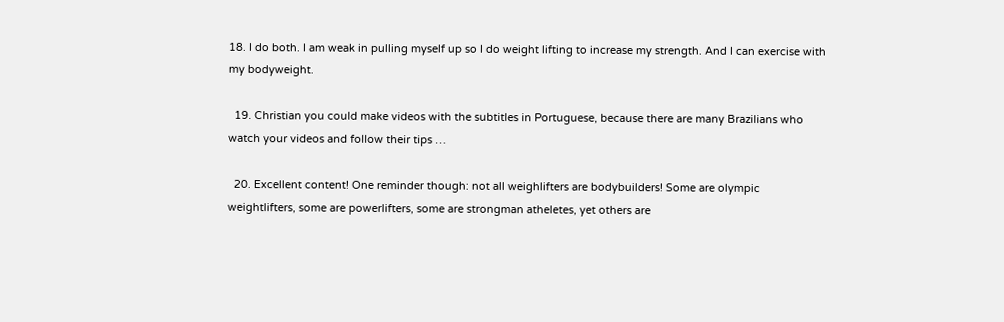18. I do both. I am weak in pulling myself up so I do weight lifting to increase my strength. And I can exercise with my bodyweight.

  19. Christian you could make videos with the subtitles in Portuguese, because there are many Brazilians who watch your videos and follow their tips …

  20. Excellent content! One reminder though: not all weighlifters are bodybuilders! Some are olympic weightlifters, some are powerlifters, some are strongman atheletes, yet others are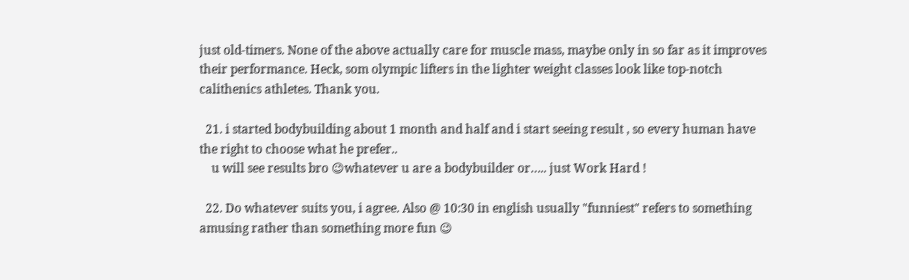just old-timers. None of the above actually care for muscle mass, maybe only in so far as it improves their performance. Heck, som olympic lifters in the lighter weight classes look like top-notch calithenics athletes. Thank you.

  21. i started bodybuilding about 1 month and half and i start seeing result , so every human have the right to choose what he prefer..
    u will see results bro 😉whatever u are a bodybuilder or….. just Work Hard !

  22. Do whatever suits you, i agree. Also @ 10:30 in english usually "funniest" refers to something amusing rather than something more fun 😉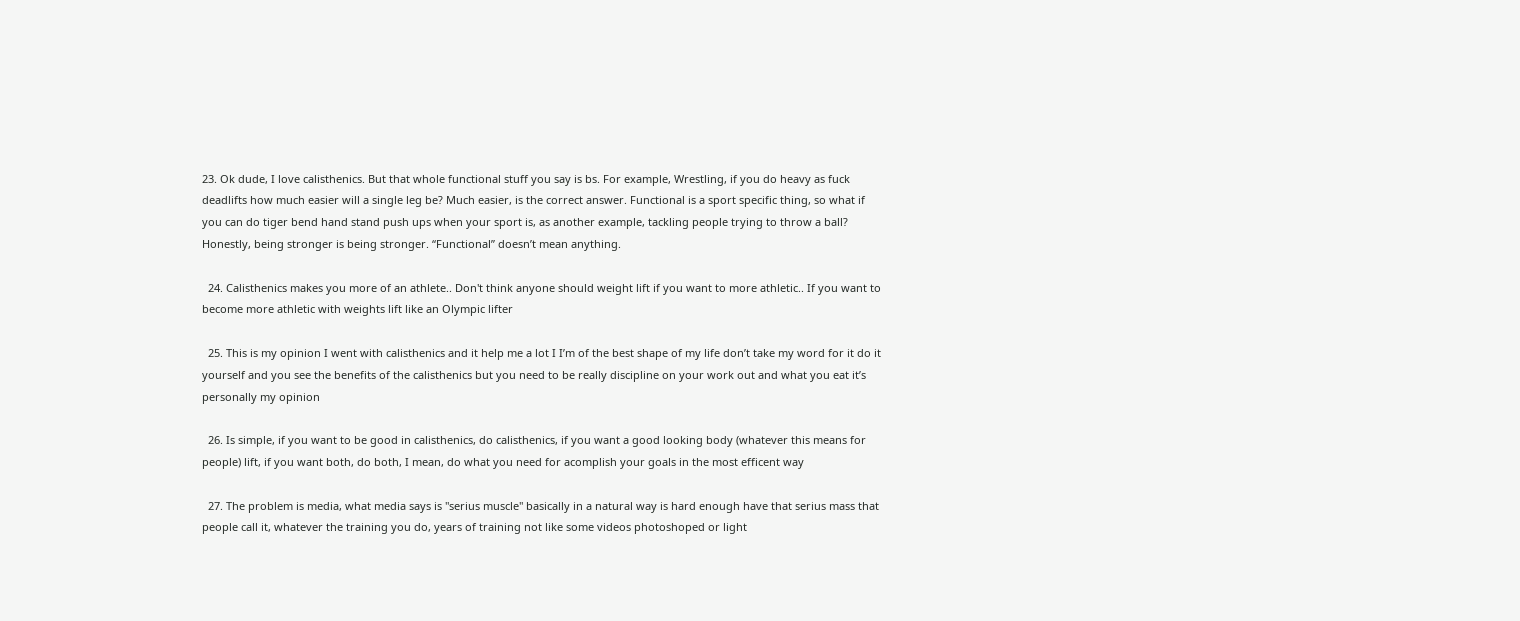23. Ok dude, I love calisthenics. But that whole functional stuff you say is bs. For example, Wrestling, if you do heavy as fuck deadlifts how much easier will a single leg be? Much easier, is the correct answer. Functional is a sport specific thing, so what if you can do tiger bend hand stand push ups when your sport is, as another example, tackling people trying to throw a ball? Honestly, being stronger is being stronger. “Functional” doesn’t mean anything.

  24. Calisthenics makes you more of an athlete.. Don't think anyone should weight lift if you want to more athletic.. If you want to become more athletic with weights lift like an Olympic lifter

  25. This is my opinion I went with calisthenics and it help me a lot I I’m of the best shape of my life don’t take my word for it do it yourself and you see the benefits of the calisthenics but you need to be really discipline on your work out and what you eat it’s personally my opinion

  26. Is simple, if you want to be good in calisthenics, do calisthenics, if you want a good looking body (whatever this means for people) lift, if you want both, do both, I mean, do what you need for acomplish your goals in the most efficent way

  27. The problem is media, what media says is "serius muscle" basically in a natural way is hard enough have that serius mass that people call it, whatever the training you do, years of training not like some videos photoshoped or light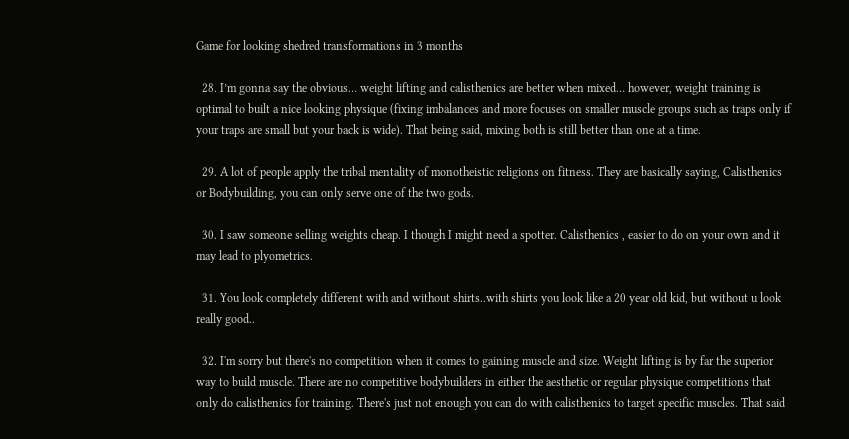Game for looking shedred transformations in 3 months

  28. I’m gonna say the obvious… weight lifting and calisthenics are better when mixed… however, weight training is optimal to built a nice looking physique (fixing imbalances and more focuses on smaller muscle groups such as traps only if your traps are small but your back is wide). That being said, mixing both is still better than one at a time.

  29. A lot of people apply the tribal mentality of monotheistic religions on fitness. They are basically saying, Calisthenics or Bodybuilding, you can only serve one of the two gods.

  30. I saw someone selling weights cheap. I though I might need a spotter. Calisthenics , easier to do on your own and it may lead to plyometrics.

  31. You look completely different with and without shirts..with shirts you look like a 20 year old kid, but without u look really good..

  32. I'm sorry but there's no competition when it comes to gaining muscle and size. Weight lifting is by far the superior way to build muscle. There are no competitive bodybuilders in either the aesthetic or regular physique competitions that only do calisthenics for training. There's just not enough you can do with calisthenics to target specific muscles. That said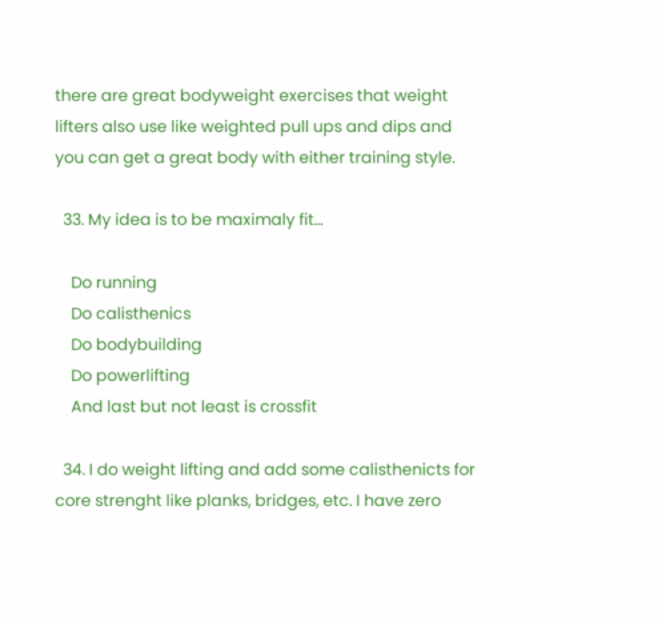there are great bodyweight exercises that weight lifters also use like weighted pull ups and dips and you can get a great body with either training style.

  33. My idea is to be maximaly fit…

    Do running
    Do calisthenics
    Do bodybuilding
    Do powerlifting
    And last but not least is crossfit

  34. I do weight lifting and add some calisthenicts for core strenght like planks, bridges, etc. I have zero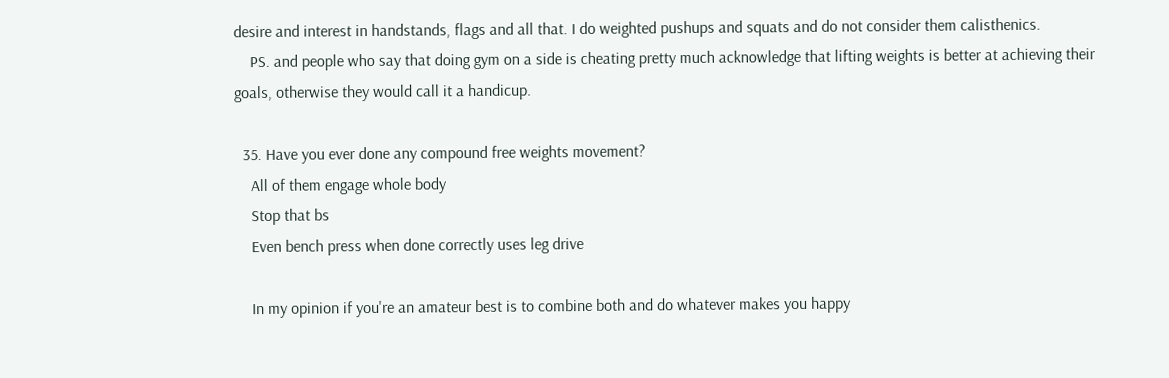desire and interest in handstands, flags and all that. I do weighted pushups and squats and do not consider them calisthenics.
    PS. and people who say that doing gym on a side is cheating pretty much acknowledge that lifting weights is better at achieving their goals, otherwise they would call it a handicup.

  35. Have you ever done any compound free weights movement?
    All of them engage whole body
    Stop that bs
    Even bench press when done correctly uses leg drive

    In my opinion if you're an amateur best is to combine both and do whatever makes you happy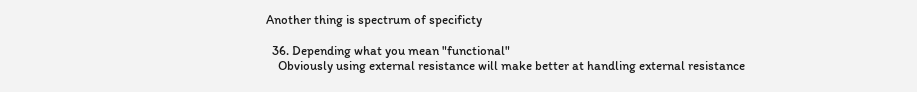Another thing is spectrum of specificty

  36. Depending what you mean "functional"
    Obviously using external resistance will make better at handling external resistance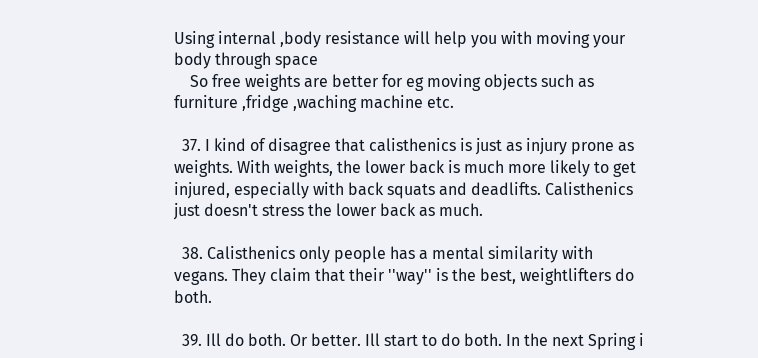Using internal ,body resistance will help you with moving your body through space
    So free weights are better for eg moving objects such as furniture ,fridge ,waching machine etc.

  37. I kind of disagree that calisthenics is just as injury prone as weights. With weights, the lower back is much more likely to get injured, especially with back squats and deadlifts. Calisthenics just doesn't stress the lower back as much.

  38. Calisthenics only people has a mental similarity with vegans. They claim that their ''way'' is the best, weightlifters do both.

  39. Ill do both. Or better. Ill start to do both. In the next Spring i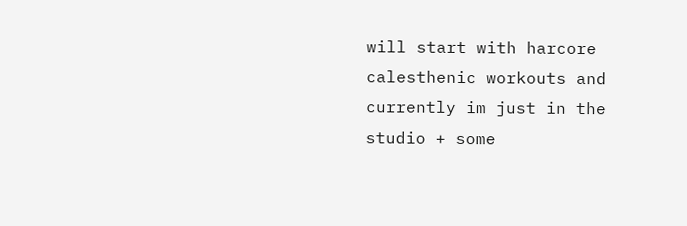will start with harcore calesthenic workouts and currently im just in the studio + some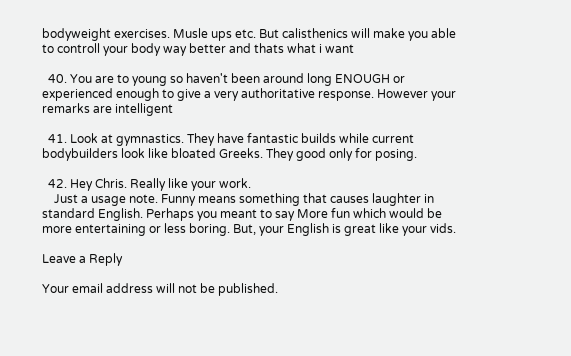bodyweight exercises. Musle ups etc. But calisthenics will make you able to controll your body way better and thats what i want

  40. You are to young so haven't been around long ENOUGH or experienced enough to give a very authoritative response. However your remarks are intelligent

  41. Look at gymnastics. They have fantastic builds while current bodybuilders look like bloated Greeks. They good only for posing.

  42. Hey Chris. Really like your work.
    Just a usage note. Funny means something that causes laughter in standard English. Perhaps you meant to say More fun which would be more entertaining or less boring. But, your English is great like your vids.

Leave a Reply

Your email address will not be published.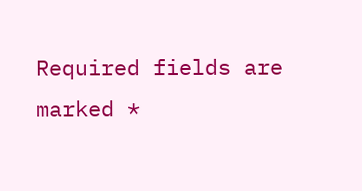Required fields are marked *